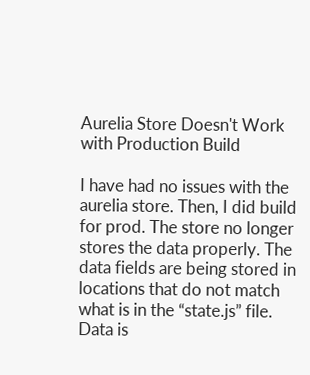Aurelia Store Doesn't Work with Production Build

I have had no issues with the aurelia store. Then, I did build for prod. The store no longer stores the data properly. The data fields are being stored in locations that do not match what is in the “state.js” file. Data is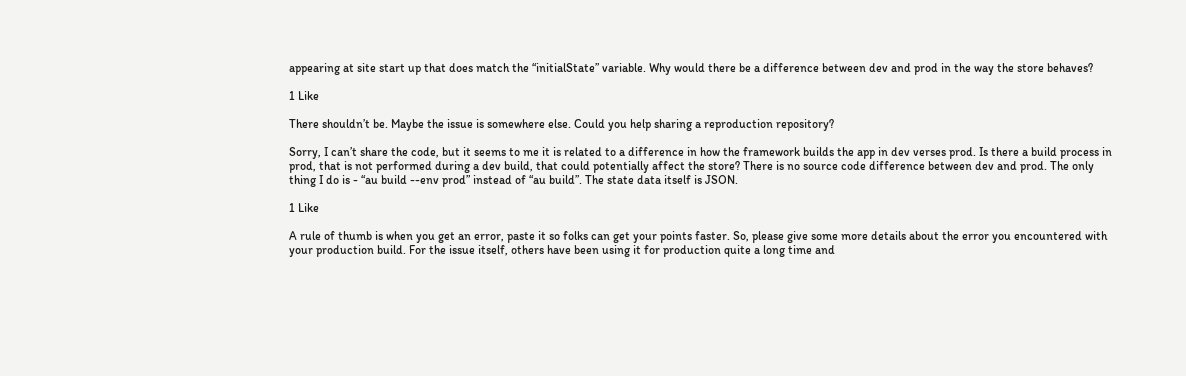appearing at site start up that does match the “initialState” variable. Why would there be a difference between dev and prod in the way the store behaves?

1 Like

There shouldn’t be. Maybe the issue is somewhere else. Could you help sharing a reproduction repository?

Sorry, I can’t share the code, but it seems to me it is related to a difference in how the framework builds the app in dev verses prod. Is there a build process in prod, that is not performed during a dev build, that could potentially affect the store? There is no source code difference between dev and prod. The only thing I do is - “au build --env prod” instead of “au build”. The state data itself is JSON.

1 Like

A rule of thumb is when you get an error, paste it so folks can get your points faster. So, please give some more details about the error you encountered with your production build. For the issue itself, others have been using it for production quite a long time and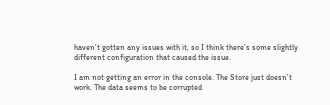haven’t gotten any issues with it, so I think there’s some slightly different configuration that caused the issue.

I am not getting an error in the console. The Store just doesn’t work. The data seems to be corrupted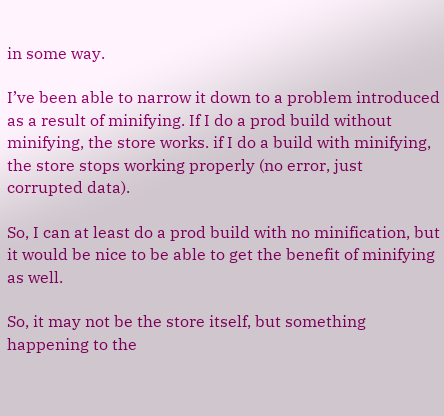in some way.

I’ve been able to narrow it down to a problem introduced as a result of minifying. If I do a prod build without minifying, the store works. if I do a build with minifying, the store stops working properly (no error, just corrupted data).

So, I can at least do a prod build with no minification, but it would be nice to be able to get the benefit of minifying as well.

So, it may not be the store itself, but something happening to the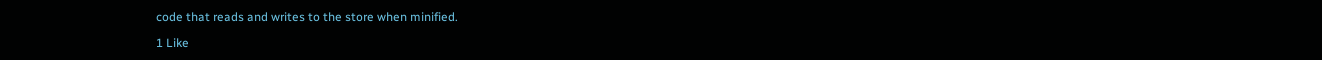code that reads and writes to the store when minified.

1 Like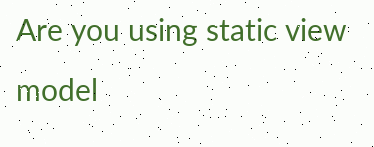Are you using static view model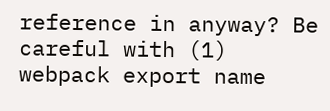reference in anyway? Be careful with (1) webpack export name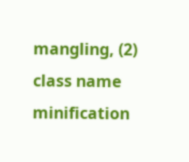mangling, (2) class name minification